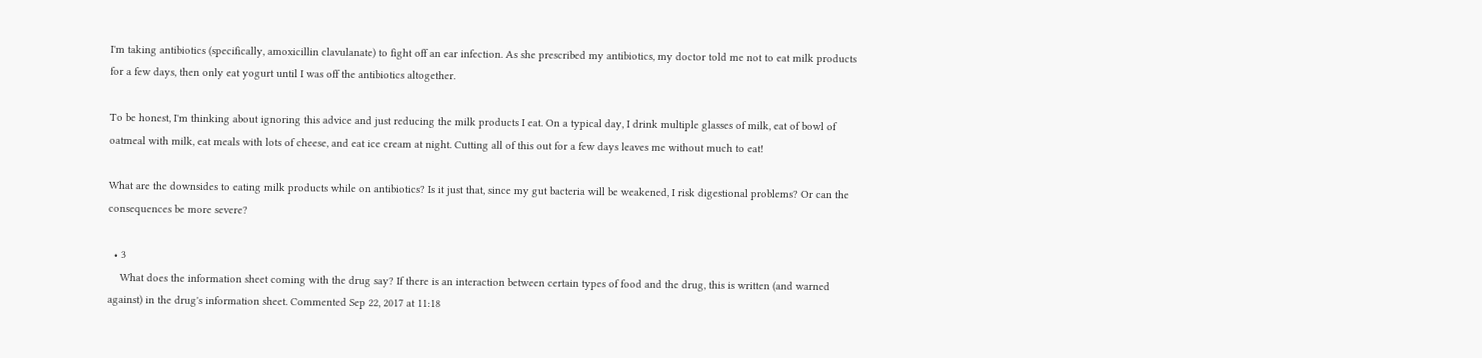I'm taking antibiotics (specifically, amoxicillin clavulanate) to fight off an ear infection. As she prescribed my antibiotics, my doctor told me not to eat milk products for a few days, then only eat yogurt until I was off the antibiotics altogether.

To be honest, I'm thinking about ignoring this advice and just reducing the milk products I eat. On a typical day, I drink multiple glasses of milk, eat of bowl of oatmeal with milk, eat meals with lots of cheese, and eat ice cream at night. Cutting all of this out for a few days leaves me without much to eat!

What are the downsides to eating milk products while on antibiotics? Is it just that, since my gut bacteria will be weakened, I risk digestional problems? Or can the consequences be more severe?

  • 3
    What does the information sheet coming with the drug say? If there is an interaction between certain types of food and the drug, this is written (and warned against) in the drug's information sheet. Commented Sep 22, 2017 at 11:18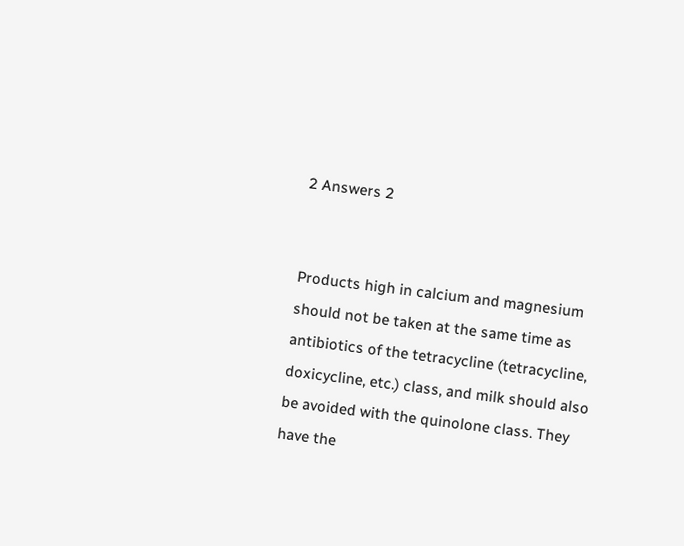2 Answers 2


Products high in calcium and magnesium should not be taken at the same time as antibiotics of the tetracycline (tetracycline, doxicycline, etc.) class, and milk should also be avoided with the quinolone class. They have the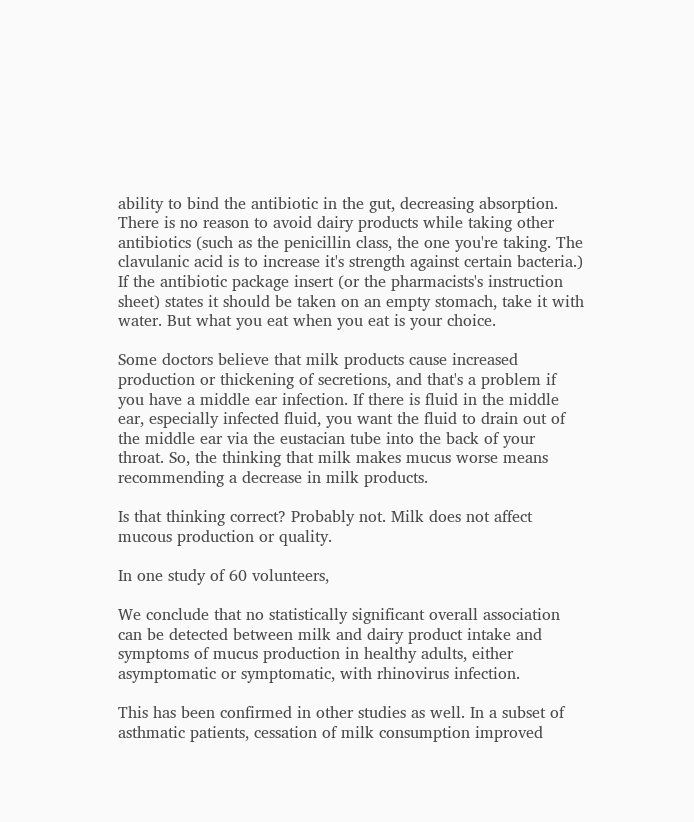ability to bind the antibiotic in the gut, decreasing absorption. There is no reason to avoid dairy products while taking other antibiotics (such as the penicillin class, the one you're taking. The clavulanic acid is to increase it's strength against certain bacteria.) If the antibiotic package insert (or the pharmacists's instruction sheet) states it should be taken on an empty stomach, take it with water. But what you eat when you eat is your choice.

Some doctors believe that milk products cause increased production or thickening of secretions, and that's a problem if you have a middle ear infection. If there is fluid in the middle ear, especially infected fluid, you want the fluid to drain out of the middle ear via the eustacian tube into the back of your throat. So, the thinking that milk makes mucus worse means recommending a decrease in milk products.

Is that thinking correct? Probably not. Milk does not affect mucous production or quality.

In one study of 60 volunteers,

We conclude that no statistically significant overall association can be detected between milk and dairy product intake and symptoms of mucus production in healthy adults, either asymptomatic or symptomatic, with rhinovirus infection.

This has been confirmed in other studies as well. In a subset of asthmatic patients, cessation of milk consumption improved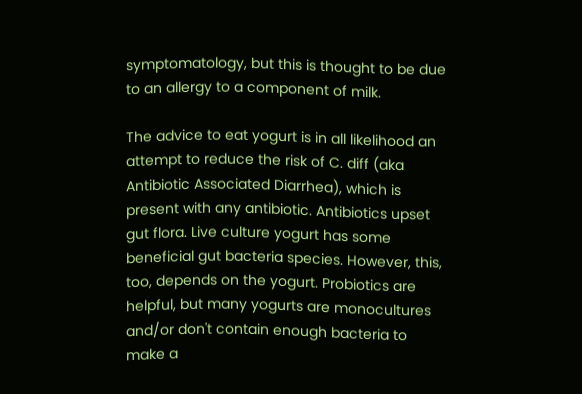symptomatology, but this is thought to be due to an allergy to a component of milk.

The advice to eat yogurt is in all likelihood an attempt to reduce the risk of C. diff (aka Antibiotic Associated Diarrhea), which is present with any antibiotic. Antibiotics upset gut flora. Live culture yogurt has some beneficial gut bacteria species. However, this, too, depends on the yogurt. Probiotics are helpful, but many yogurts are monocultures and/or don't contain enough bacteria to make a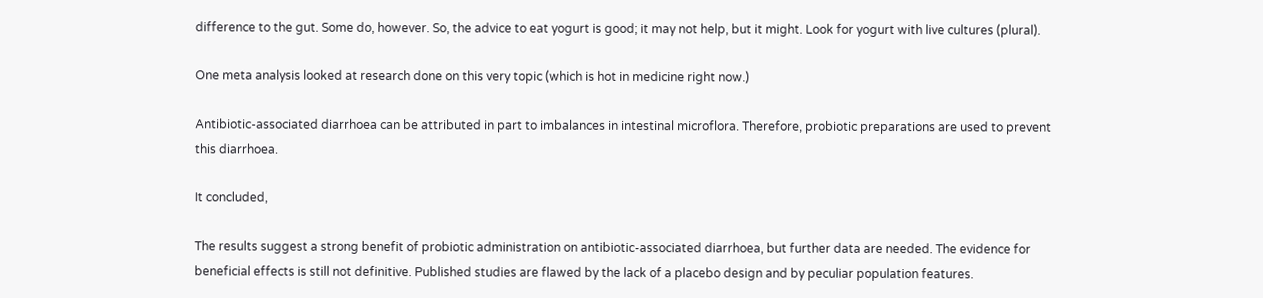difference to the gut. Some do, however. So, the advice to eat yogurt is good; it may not help, but it might. Look for yogurt with live cultures (plural).

One meta analysis looked at research done on this very topic (which is hot in medicine right now.)

Antibiotic-associated diarrhoea can be attributed in part to imbalances in intestinal microflora. Therefore, probiotic preparations are used to prevent this diarrhoea.

It concluded,

The results suggest a strong benefit of probiotic administration on antibiotic-associated diarrhoea, but further data are needed. The evidence for beneficial effects is still not definitive. Published studies are flawed by the lack of a placebo design and by peculiar population features.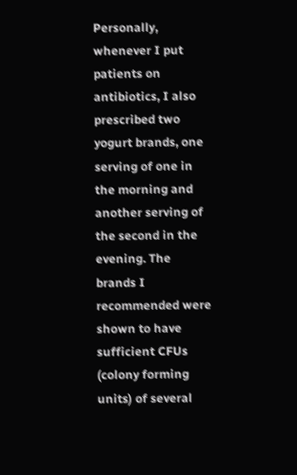Personally, whenever I put patients on antibiotics, I also prescribed two yogurt brands, one serving of one in the morning and another serving of the second in the evening. The brands I recommended were shown to have sufficient CFUs (colony forming units) of several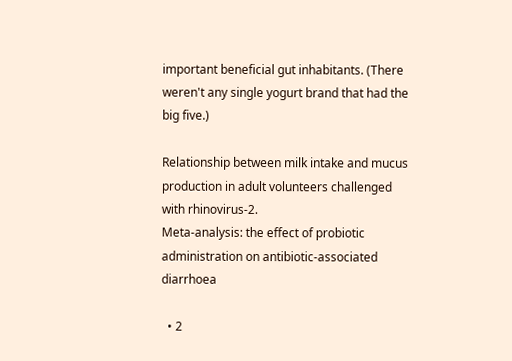important beneficial gut inhabitants. (There weren't any single yogurt brand that had the big five.)

Relationship between milk intake and mucus production in adult volunteers challenged with rhinovirus-2.
Meta-analysis: the effect of probiotic administration on antibiotic-associated diarrhoea

  • 2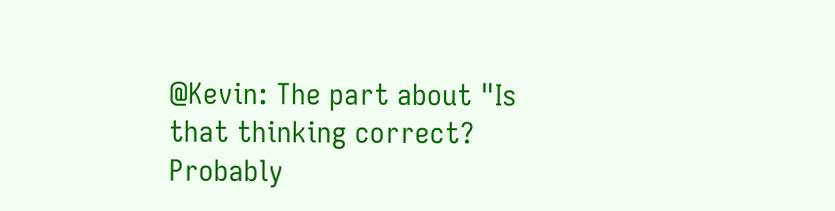@Kevin: The part about "Is that thinking correct? Probably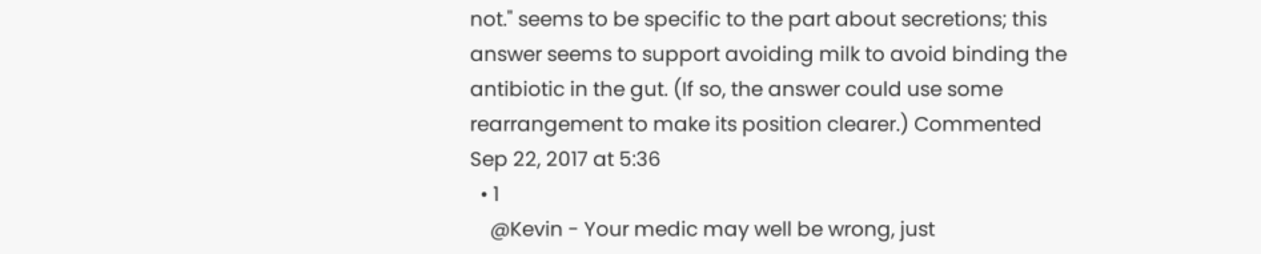not." seems to be specific to the part about secretions; this answer seems to support avoiding milk to avoid binding the antibiotic in the gut. (If so, the answer could use some rearrangement to make its position clearer.) Commented Sep 22, 2017 at 5:36
  • 1
    @Kevin - Your medic may well be wrong, just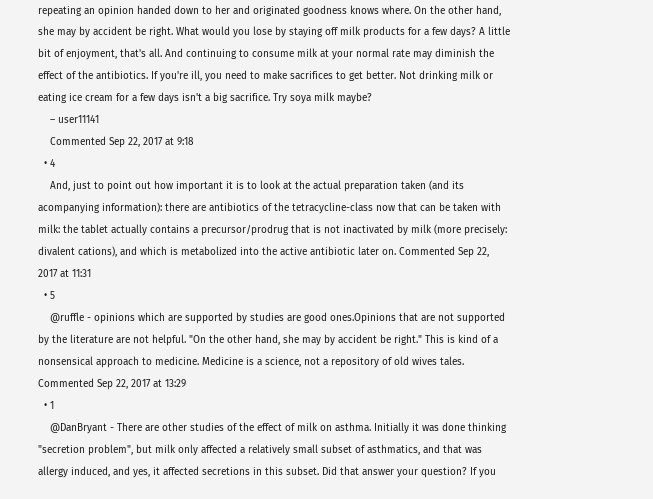repeating an opinion handed down to her and originated goodness knows where. On the other hand, she may by accident be right. What would you lose by staying off milk products for a few days? A little bit of enjoyment, that's all. And continuing to consume milk at your normal rate may diminish the effect of the antibiotics. If you're ill, you need to make sacrifices to get better. Not drinking milk or eating ice cream for a few days isn't a big sacrifice. Try soya milk maybe?
    – user11141
    Commented Sep 22, 2017 at 9:18
  • 4
    And, just to point out how important it is to look at the actual preparation taken (and its acompanying information): there are antibiotics of the tetracycline-class now that can be taken with milk: the tablet actually contains a precursor/prodrug that is not inactivated by milk (more precisely: divalent cations), and which is metabolized into the active antibiotic later on. Commented Sep 22, 2017 at 11:31
  • 5
    @ruffle - opinions which are supported by studies are good ones.Opinions that are not supported by the literature are not helpful. "On the other hand, she may by accident be right." This is kind of a nonsensical approach to medicine. Medicine is a science, not a repository of old wives tales. Commented Sep 22, 2017 at 13:29
  • 1
    @DanBryant - There are other studies of the effect of milk on asthma. Initially it was done thinking "secretion problem", but milk only affected a relatively small subset of asthmatics, and that was allergy induced, and yes, it affected secretions in this subset. Did that answer your question? If you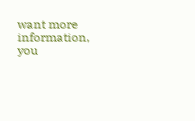want more information, you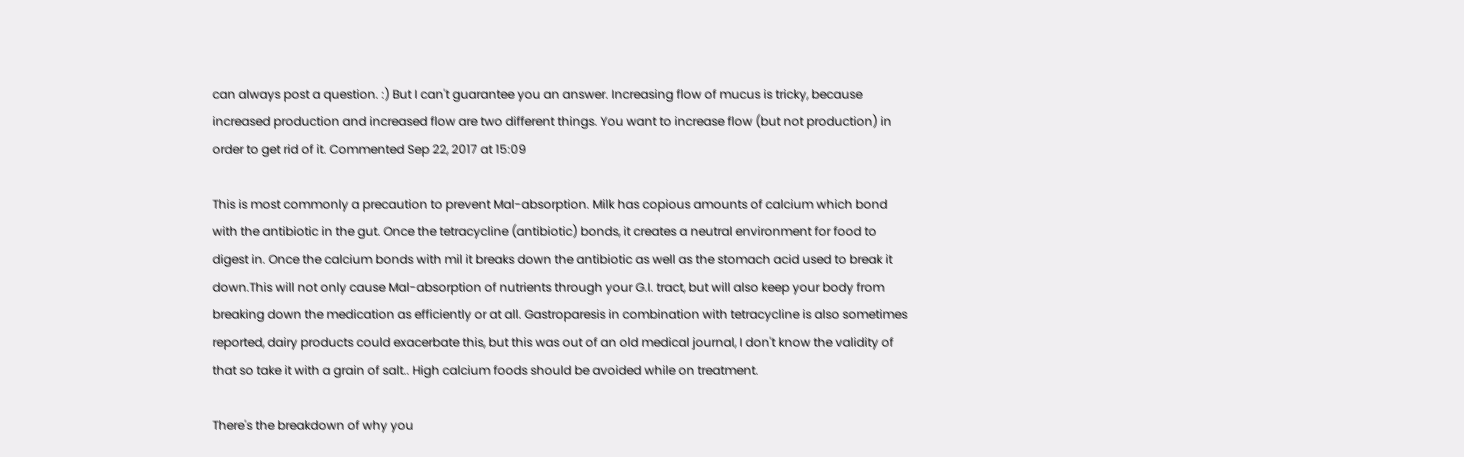can always post a question. :) But I can't guarantee you an answer. Increasing flow of mucus is tricky, because increased production and increased flow are two different things. You want to increase flow (but not production) in order to get rid of it. Commented Sep 22, 2017 at 15:09

This is most commonly a precaution to prevent Mal-absorption. Milk has copious amounts of calcium which bond with the antibiotic in the gut. Once the tetracycline (antibiotic) bonds, it creates a neutral environment for food to digest in. Once the calcium bonds with mil it breaks down the antibiotic as well as the stomach acid used to break it down.This will not only cause Mal-absorption of nutrients through your G.I. tract, but will also keep your body from breaking down the medication as efficiently or at all. Gastroparesis in combination with tetracycline is also sometimes reported, dairy products could exacerbate this, but this was out of an old medical journal, I don't know the validity of that so take it with a grain of salt.. High calcium foods should be avoided while on treatment.

There's the breakdown of why you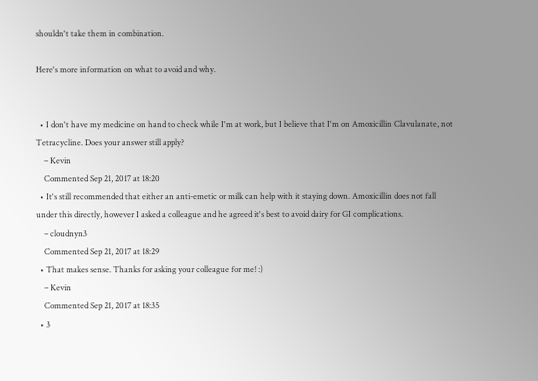shouldn't take them in combination.

Here's more information on what to avoid and why.


  • I don't have my medicine on hand to check while I'm at work, but I believe that I'm on Amoxicillin Clavulanate, not Tetracycline. Does your answer still apply?
    – Kevin
    Commented Sep 21, 2017 at 18:20
  • It's still recommended that either an anti-emetic or milk can help with it staying down. Amoxicillin does not fall under this directly, however I asked a colleague and he agreed it's best to avoid dairy for GI complications.
    – cloudnyn3
    Commented Sep 21, 2017 at 18:29
  • That makes sense. Thanks for asking your colleague for me! :)
    – Kevin
    Commented Sep 21, 2017 at 18:35
  • 3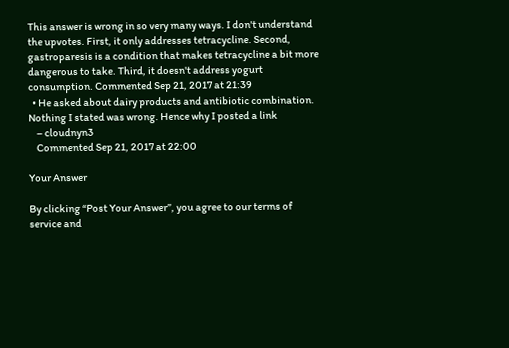This answer is wrong in so very many ways. I don't understand the upvotes. First, it only addresses tetracycline. Second, gastroparesis is a condition that makes tetracycline a bit more dangerous to take. Third, it doesn't address yogurt consumption. Commented Sep 21, 2017 at 21:39
  • He asked about dairy products and antibiotic combination. Nothing I stated was wrong. Hence why I posted a link
    – cloudnyn3
    Commented Sep 21, 2017 at 22:00

Your Answer

By clicking “Post Your Answer”, you agree to our terms of service and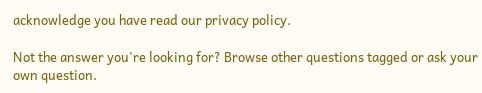acknowledge you have read our privacy policy.

Not the answer you're looking for? Browse other questions tagged or ask your own question.